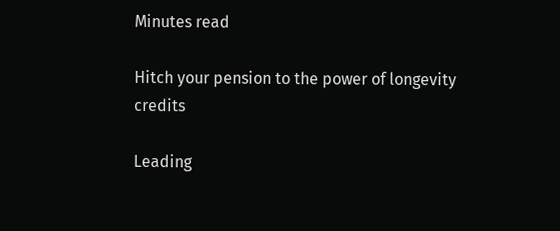Minutes read

Hitch your pension to the power of longevity credits

Leading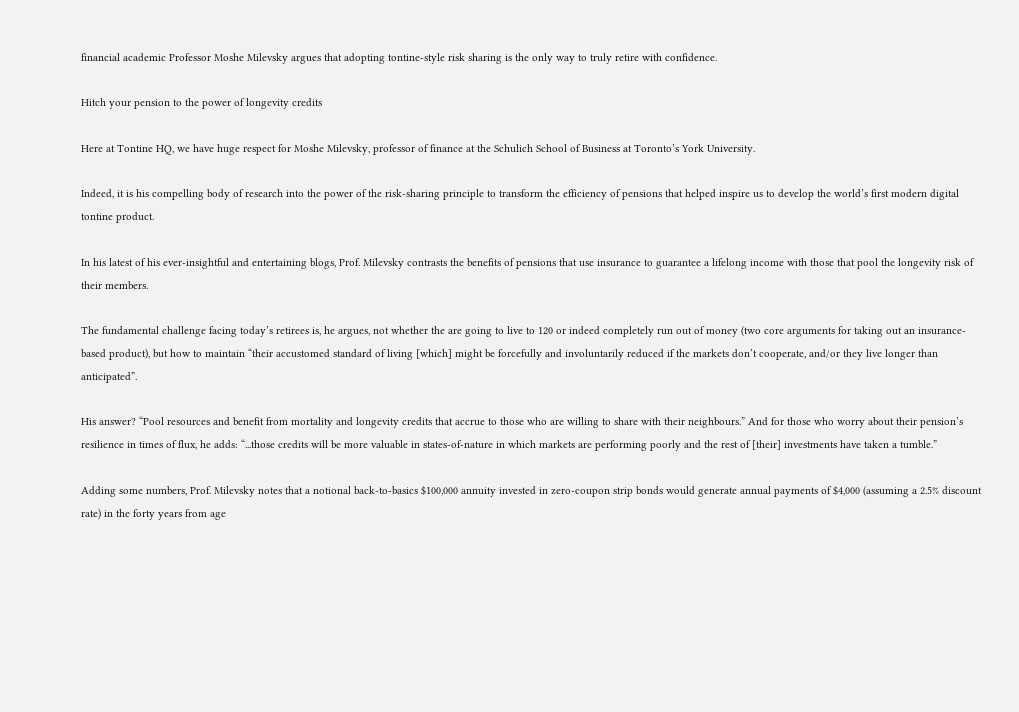financial academic Professor Moshe Milevsky argues that adopting tontine-style risk sharing is the only way to truly retire with confidence.

Hitch your pension to the power of longevity credits

Here at Tontine HQ, we have huge respect for Moshe Milevsky, professor of finance at the Schulich School of Business at Toronto’s York University.

Indeed, it is his compelling body of research into the power of the risk-sharing principle to transform the efficiency of pensions that helped inspire us to develop the world’s first modern digital tontine product.

In his latest of his ever-insightful and entertaining blogs, Prof. Milevsky contrasts the benefits of pensions that use insurance to guarantee a lifelong income with those that pool the longevity risk of their members.

The fundamental challenge facing today’s retirees is, he argues, not whether the are going to live to 120 or indeed completely run out of money (two core arguments for taking out an insurance-based product), but how to maintain “their accustomed standard of living [which] might be forcefully and involuntarily reduced if the markets don’t cooperate, and/or they live longer than anticipated”.

His answer? “Pool resources and benefit from mortality and longevity credits that accrue to those who are willing to share with their neighbours.” And for those who worry about their pension’s resilience in times of flux, he adds: “...those credits will be more valuable in states-of-nature in which markets are performing poorly and the rest of [their] investments have taken a tumble.”

Adding some numbers, Prof. Milevsky notes that a notional back-to-basics $100,000 annuity invested in zero-coupon strip bonds would generate annual payments of $4,000 (assuming a 2.5% discount rate) in the forty years from age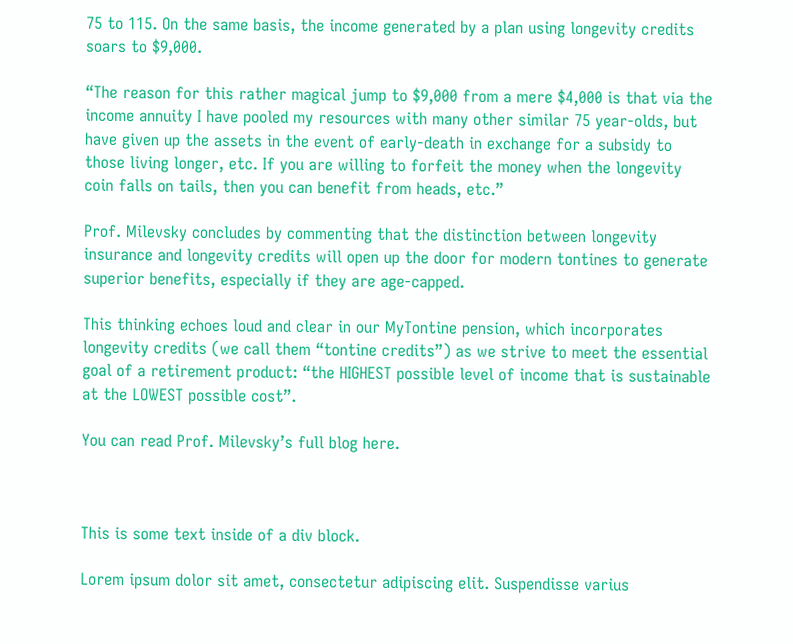75 to 115. On the same basis, the income generated by a plan using longevity credits soars to $9,000.

“The reason for this rather magical jump to $9,000 from a mere $4,000 is that via the income annuity I have pooled my resources with many other similar 75 year-olds, but have given up the assets in the event of early-death in exchange for a subsidy to those living longer, etc. If you are willing to forfeit the money when the longevity coin falls on tails, then you can benefit from heads, etc.”

Prof. Milevsky concludes by commenting that the distinction between longevity insurance and longevity credits will open up the door for modern tontines to generate superior benefits, especially if they are age-capped.

This thinking echoes loud and clear in our MyTontine pension, which incorporates longevity credits (we call them “tontine credits”) as we strive to meet the essential goal of a retirement product: “the HIGHEST possible level of income that is sustainable at the LOWEST possible cost”.

You can read Prof. Milevsky’s full blog here.



This is some text inside of a div block.

Lorem ipsum dolor sit amet, consectetur adipiscing elit. Suspendisse varius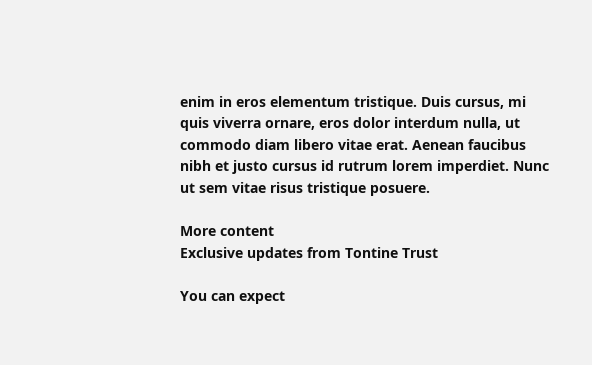enim in eros elementum tristique. Duis cursus, mi quis viverra ornare, eros dolor interdum nulla, ut commodo diam libero vitae erat. Aenean faucibus nibh et justo cursus id rutrum lorem imperdiet. Nunc ut sem vitae risus tristique posuere.

More content
Exclusive updates from Tontine Trust

You can expect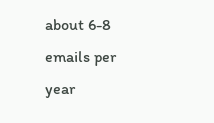about 6-8 emails per year